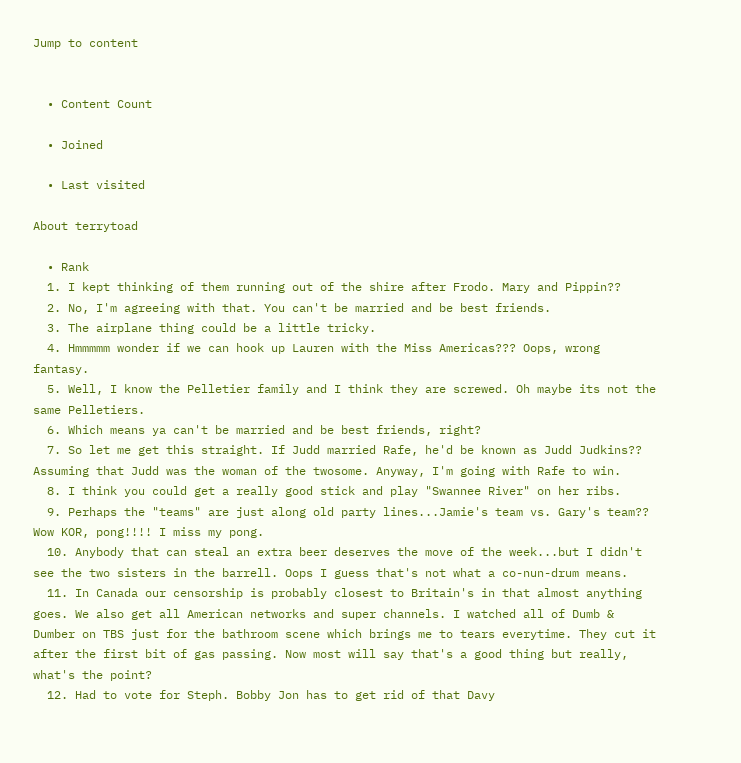Jump to content


  • Content Count

  • Joined

  • Last visited

About terrytoad

  • Rank
  1. I kept thinking of them running out of the shire after Frodo. Mary and Pippin??
  2. No, I'm agreeing with that. You can't be married and be best friends.
  3. The airplane thing could be a little tricky.
  4. Hmmmmm wonder if we can hook up Lauren with the Miss Americas??? Oops, wrong fantasy.
  5. Well, I know the Pelletier family and I think they are screwed. Oh maybe its not the same Pelletiers.
  6. Which means ya can't be married and be best friends, right?
  7. So let me get this straight. If Judd married Rafe, he'd be known as Judd Judkins?? Assuming that Judd was the woman of the twosome. Anyway, I'm going with Rafe to win.
  8. I think you could get a really good stick and play "Swannee River" on her ribs.
  9. Perhaps the "teams" are just along old party lines...Jamie's team vs. Gary's team?? Wow KOR, pong!!!! I miss my pong.
  10. Anybody that can steal an extra beer deserves the move of the week...but I didn't see the two sisters in the barrell. Oops I guess that's not what a co-nun-drum means.
  11. In Canada our censorship is probably closest to Britain's in that almost anything goes. We also get all American networks and super channels. I watched all of Dumb & Dumber on TBS just for the bathroom scene which brings me to tears everytime. They cut it after the first bit of gas passing. Now most will say that's a good thing but really, what's the point?
  12. Had to vote for Steph. Bobby Jon has to get rid of that Davy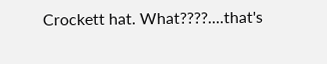Crockett hat. What????....that's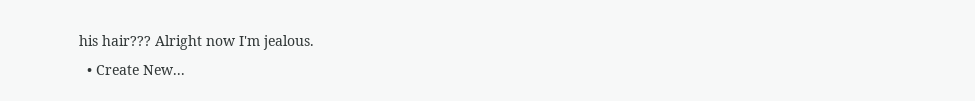his hair??? Alright now I'm jealous.
  • Create New...